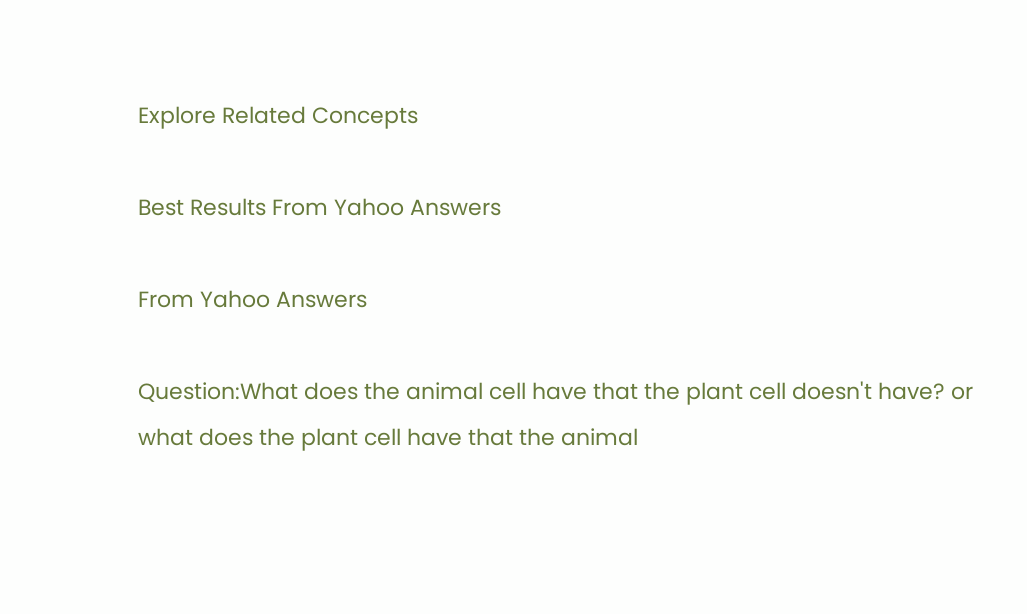Explore Related Concepts

Best Results From Yahoo Answers

From Yahoo Answers

Question:What does the animal cell have that the plant cell doesn't have? or what does the plant cell have that the animal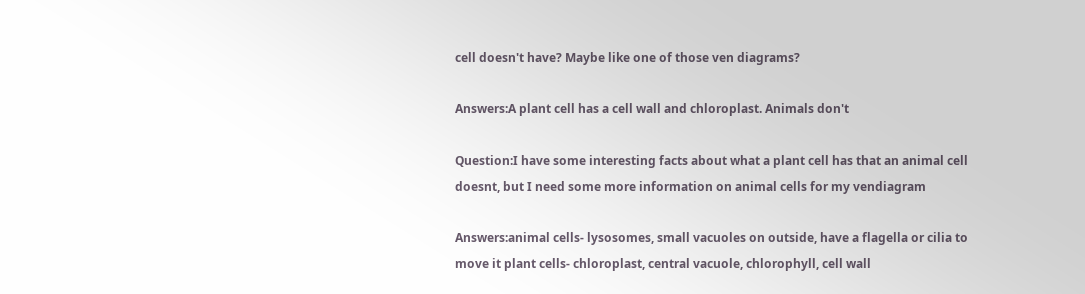cell doesn't have? Maybe like one of those ven diagrams?

Answers:A plant cell has a cell wall and chloroplast. Animals don't

Question:I have some interesting facts about what a plant cell has that an animal cell doesnt, but I need some more information on animal cells for my vendiagram

Answers:animal cells- lysosomes, small vacuoles on outside, have a flagella or cilia to move it plant cells- chloroplast, central vacuole, chlorophyll, cell wall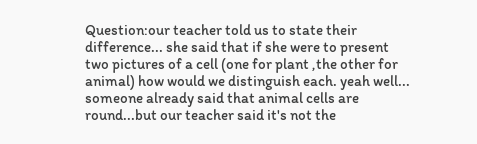Question:our teacher told us to state their difference... she said that if she were to present two pictures of a cell (one for plant ,the other for animal) how would we distinguish each. yeah well... someone already said that animal cells are round...but our teacher said it's not the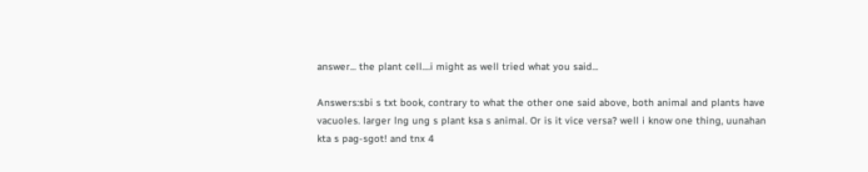answer... the plant cell....i might as well tried what you said...

Answers:sbi s txt book, contrary to what the other one said above, both animal and plants have vacuoles. larger lng ung s plant ksa s animal. Or is it vice versa? well i know one thing, uunahan kta s pag-sgot! and tnx 4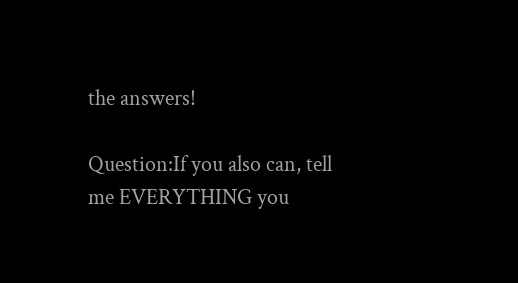the answers!

Question:If you also can, tell me EVERYTHING you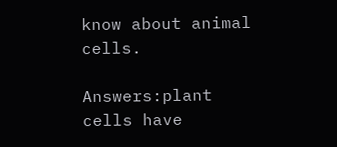know about animal cells.

Answers:plant cells have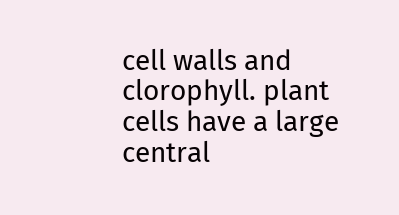cell walls and clorophyll. plant cells have a large central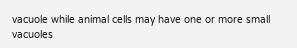vacuole while animal cells may have one or more small vacuoles